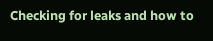Checking for leaks and how to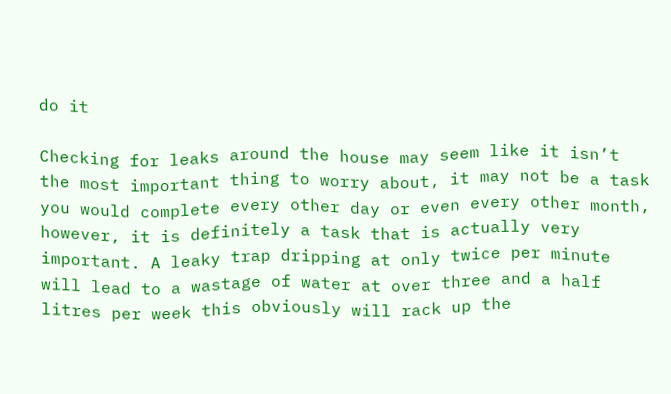do it

Checking for leaks around the house may seem like it isn’t the most important thing to worry about, it may not be a task you would complete every other day or even every other month, however, it is definitely a task that is actually very important. A leaky trap dripping at only twice per minute will lead to a wastage of water at over three and a half litres per week this obviously will rack up the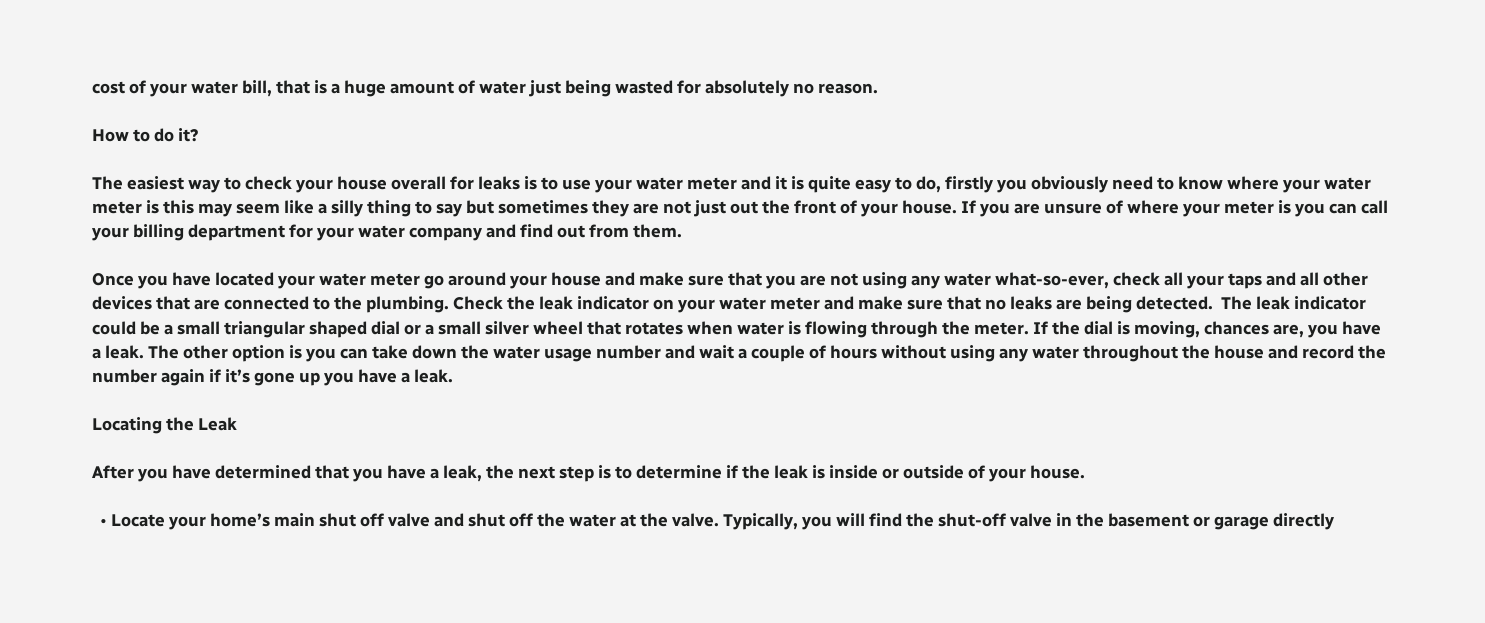cost of your water bill, that is a huge amount of water just being wasted for absolutely no reason.

How to do it?

The easiest way to check your house overall for leaks is to use your water meter and it is quite easy to do, firstly you obviously need to know where your water meter is this may seem like a silly thing to say but sometimes they are not just out the front of your house. If you are unsure of where your meter is you can call your billing department for your water company and find out from them.

Once you have located your water meter go around your house and make sure that you are not using any water what-so-ever, check all your taps and all other devices that are connected to the plumbing. Check the leak indicator on your water meter and make sure that no leaks are being detected.  The leak indicator could be a small triangular shaped dial or a small silver wheel that rotates when water is flowing through the meter. If the dial is moving, chances are, you have a leak. The other option is you can take down the water usage number and wait a couple of hours without using any water throughout the house and record the number again if it’s gone up you have a leak.

Locating the Leak

After you have determined that you have a leak, the next step is to determine if the leak is inside or outside of your house.

  • Locate your home’s main shut off valve and shut off the water at the valve. Typically, you will find the shut-off valve in the basement or garage directly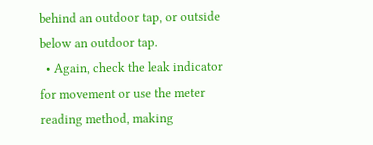behind an outdoor tap, or outside below an outdoor tap.
  • Again, check the leak indicator for movement or use the meter reading method, making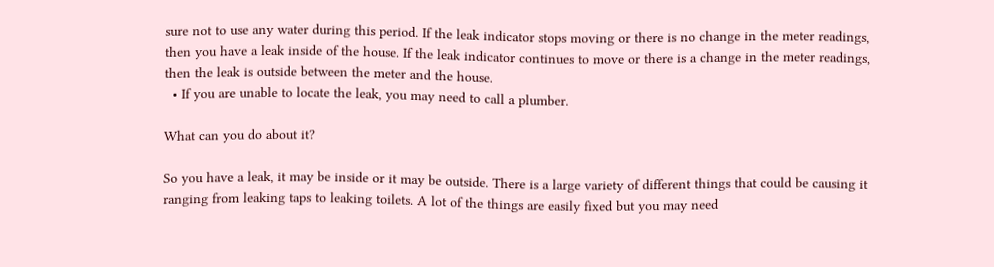sure not to use any water during this period. If the leak indicator stops moving or there is no change in the meter readings, then you have a leak inside of the house. If the leak indicator continues to move or there is a change in the meter readings, then the leak is outside between the meter and the house.
  • If you are unable to locate the leak, you may need to call a plumber.

What can you do about it?

So you have a leak, it may be inside or it may be outside. There is a large variety of different things that could be causing it ranging from leaking taps to leaking toilets. A lot of the things are easily fixed but you may need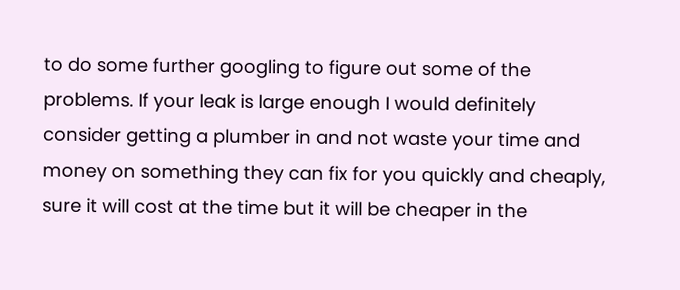to do some further googling to figure out some of the problems. If your leak is large enough I would definitely consider getting a plumber in and not waste your time and money on something they can fix for you quickly and cheaply, sure it will cost at the time but it will be cheaper in the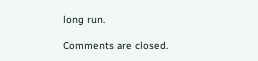long run.

Comments are closed.